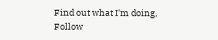Find out what I'm doing, Follow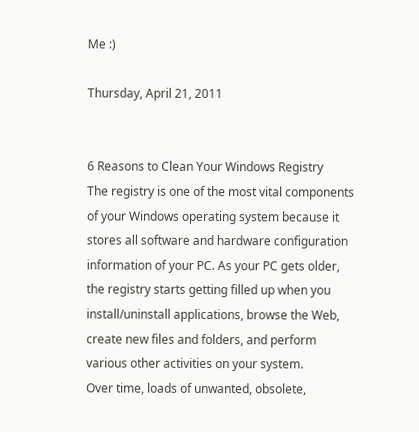Me :)

Thursday, April 21, 2011


6 Reasons to Clean Your Windows Registry
The registry is one of the most vital components of your Windows operating system because it stores all software and hardware configuration information of your PC. As your PC gets older, the registry starts getting filled up when you install/uninstall applications, browse the Web, create new files and folders, and perform various other activities on your system.
Over time, loads of unwanted, obsolete,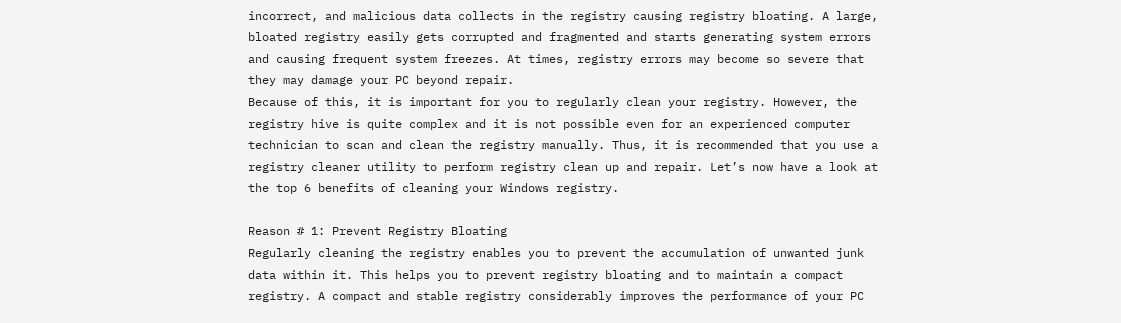incorrect, and malicious data collects in the registry causing registry bloating. A large, bloated registry easily gets corrupted and fragmented and starts generating system errors and causing frequent system freezes. At times, registry errors may become so severe that they may damage your PC beyond repair.
Because of this, it is important for you to regularly clean your registry. However, the registry hive is quite complex and it is not possible even for an experienced computer technician to scan and clean the registry manually. Thus, it is recommended that you use a registry cleaner utility to perform registry clean up and repair. Let’s now have a look at the top 6 benefits of cleaning your Windows registry.

Reason # 1: Prevent Registry Bloating
Regularly cleaning the registry enables you to prevent the accumulation of unwanted junk data within it. This helps you to prevent registry bloating and to maintain a compact registry. A compact and stable registry considerably improves the performance of your PC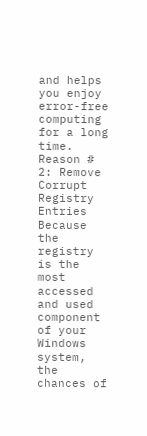and helps you enjoy error-free computing for a long time.
Reason # 2: Remove Corrupt Registry Entries
Because the registry is the most accessed and used component of your Windows system, the chances of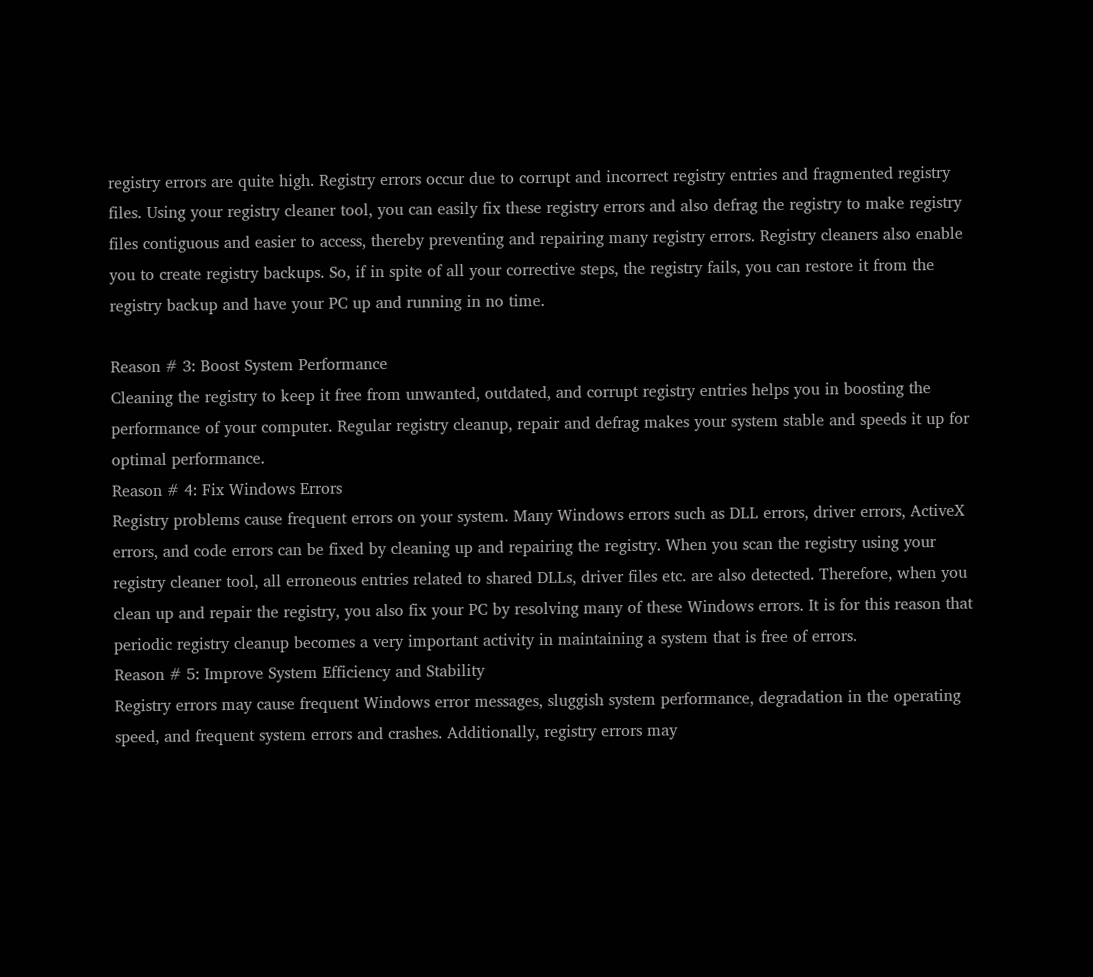registry errors are quite high. Registry errors occur due to corrupt and incorrect registry entries and fragmented registry files. Using your registry cleaner tool, you can easily fix these registry errors and also defrag the registry to make registry files contiguous and easier to access, thereby preventing and repairing many registry errors. Registry cleaners also enable you to create registry backups. So, if in spite of all your corrective steps, the registry fails, you can restore it from the registry backup and have your PC up and running in no time.

Reason # 3: Boost System Performance
Cleaning the registry to keep it free from unwanted, outdated, and corrupt registry entries helps you in boosting the performance of your computer. Regular registry cleanup, repair and defrag makes your system stable and speeds it up for optimal performance.
Reason # 4: Fix Windows Errors
Registry problems cause frequent errors on your system. Many Windows errors such as DLL errors, driver errors, ActiveX errors, and code errors can be fixed by cleaning up and repairing the registry. When you scan the registry using your registry cleaner tool, all erroneous entries related to shared DLLs, driver files etc. are also detected. Therefore, when you clean up and repair the registry, you also fix your PC by resolving many of these Windows errors. It is for this reason that periodic registry cleanup becomes a very important activity in maintaining a system that is free of errors.
Reason # 5: Improve System Efficiency and Stability
Registry errors may cause frequent Windows error messages, sluggish system performance, degradation in the operating speed, and frequent system errors and crashes. Additionally, registry errors may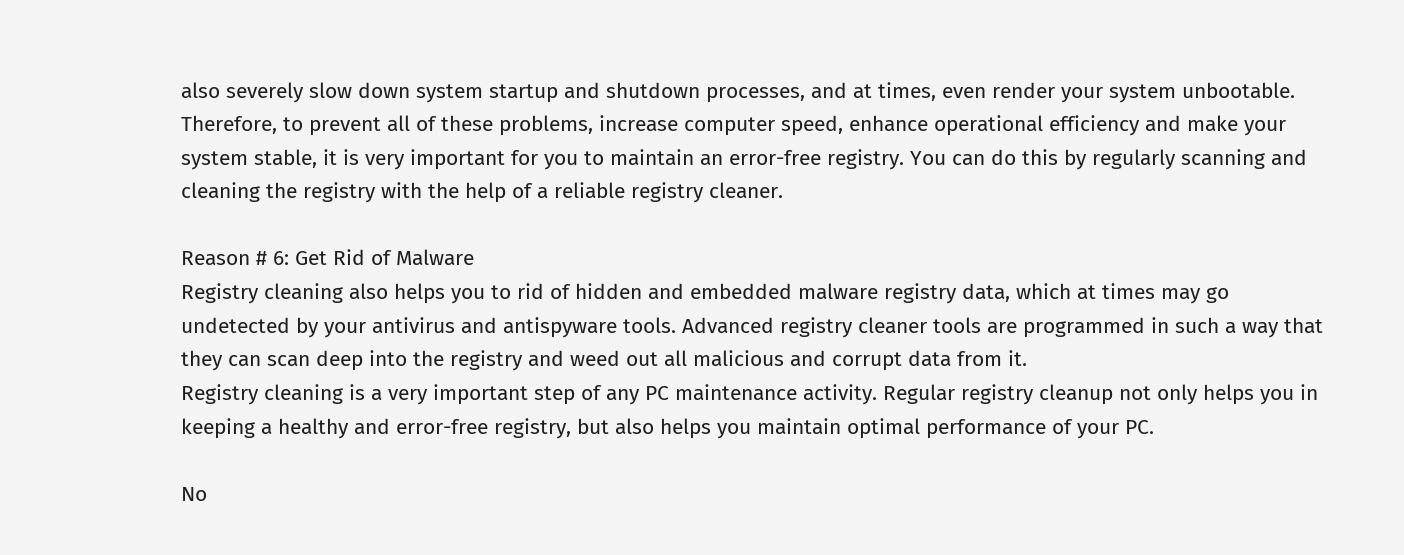also severely slow down system startup and shutdown processes, and at times, even render your system unbootable.
Therefore, to prevent all of these problems, increase computer speed, enhance operational efficiency and make your system stable, it is very important for you to maintain an error-free registry. You can do this by regularly scanning and cleaning the registry with the help of a reliable registry cleaner.

Reason # 6: Get Rid of Malware
Registry cleaning also helps you to rid of hidden and embedded malware registry data, which at times may go undetected by your antivirus and antispyware tools. Advanced registry cleaner tools are programmed in such a way that they can scan deep into the registry and weed out all malicious and corrupt data from it.
Registry cleaning is a very important step of any PC maintenance activity. Regular registry cleanup not only helps you in keeping a healthy and error-free registry, but also helps you maintain optimal performance of your PC.

No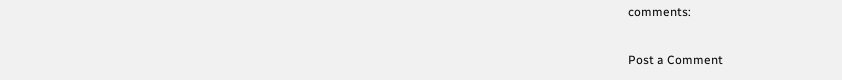comments:

Post a Comment